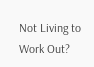Not Living to Work Out?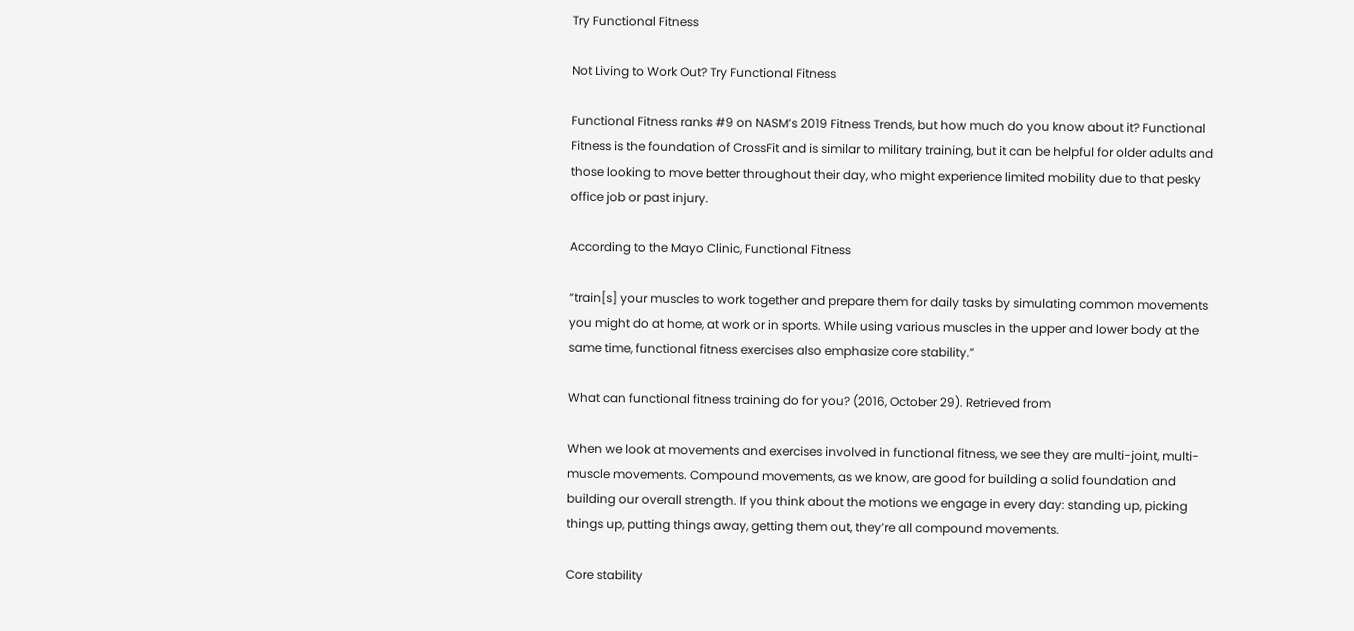Try Functional Fitness

Not Living to Work Out? Try Functional Fitness

Functional Fitness ranks #9 on NASM’s 2019 Fitness Trends, but how much do you know about it? Functional Fitness is the foundation of CrossFit and is similar to military training, but it can be helpful for older adults and those looking to move better throughout their day, who might experience limited mobility due to that pesky office job or past injury.

According to the Mayo Clinic, Functional Fitness

“train[s] your muscles to work together and prepare them for daily tasks by simulating common movements you might do at home, at work or in sports. While using various muscles in the upper and lower body at the same time, functional fitness exercises also emphasize core stability.”

What can functional fitness training do for you? (2016, October 29). Retrieved from

When we look at movements and exercises involved in functional fitness, we see they are multi-joint, multi-muscle movements. Compound movements, as we know, are good for building a solid foundation and building our overall strength. If you think about the motions we engage in every day: standing up, picking things up, putting things away, getting them out, they’re all compound movements.

Core stability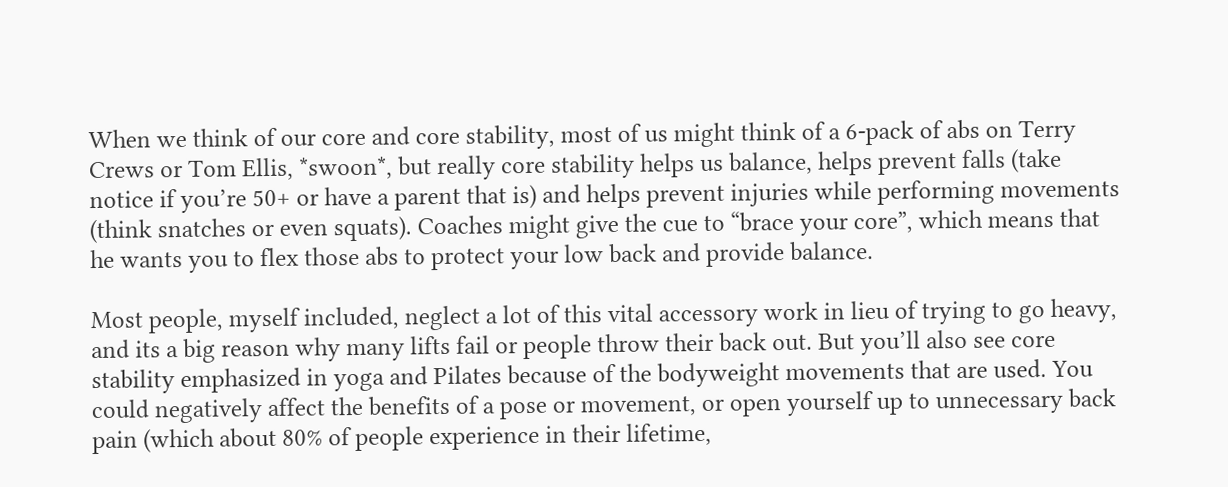When we think of our core and core stability, most of us might think of a 6-pack of abs on Terry Crews or Tom Ellis, *swoon*, but really core stability helps us balance, helps prevent falls (take notice if you’re 50+ or have a parent that is) and helps prevent injuries while performing movements (think snatches or even squats). Coaches might give the cue to “brace your core”, which means that he wants you to flex those abs to protect your low back and provide balance.

Most people, myself included, neglect a lot of this vital accessory work in lieu of trying to go heavy, and its a big reason why many lifts fail or people throw their back out. But you’ll also see core stability emphasized in yoga and Pilates because of the bodyweight movements that are used. You could negatively affect the benefits of a pose or movement, or open yourself up to unnecessary back pain (which about 80% of people experience in their lifetime,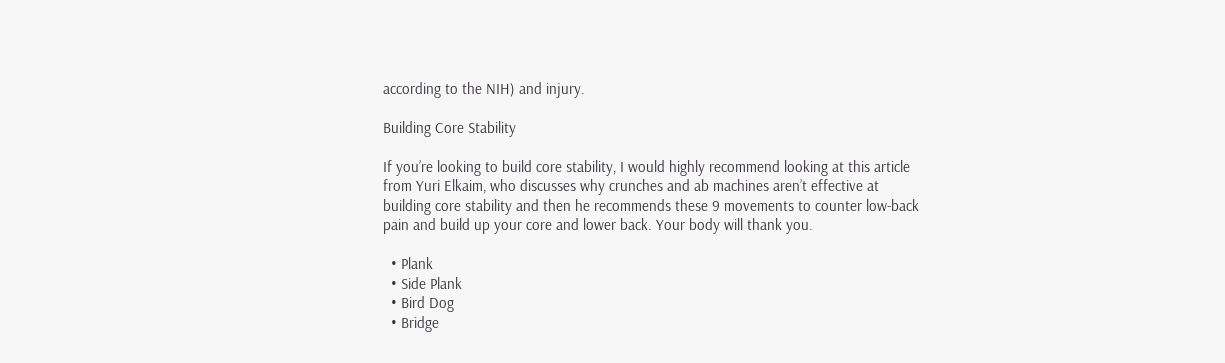according to the NIH) and injury.

Building Core Stability

If you’re looking to build core stability, I would highly recommend looking at this article from Yuri Elkaim, who discusses why crunches and ab machines aren’t effective at building core stability and then he recommends these 9 movements to counter low-back pain and build up your core and lower back. Your body will thank you.

  • Plank
  • Side Plank
  • Bird Dog
  • Bridge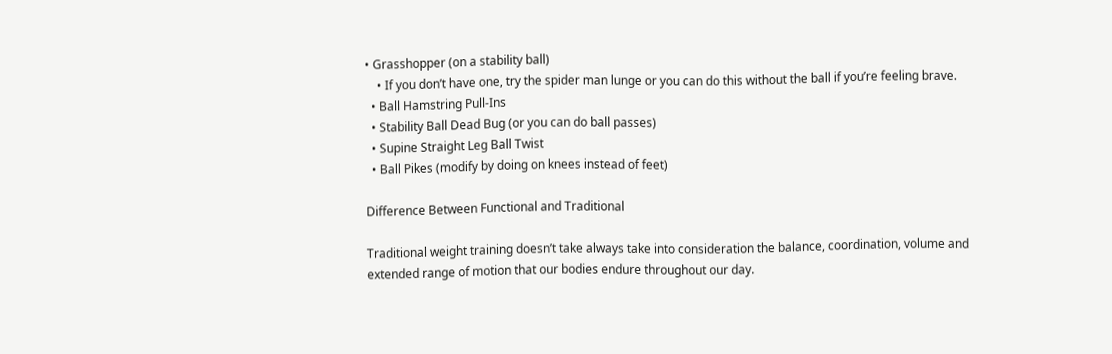• Grasshopper (on a stability ball)
    • If you don’t have one, try the spider man lunge or you can do this without the ball if you’re feeling brave.
  • Ball Hamstring Pull-Ins
  • Stability Ball Dead Bug (or you can do ball passes)
  • Supine Straight Leg Ball Twist
  • Ball Pikes (modify by doing on knees instead of feet)

Difference Between Functional and Traditional

Traditional weight training doesn’t take always take into consideration the balance, coordination, volume and extended range of motion that our bodies endure throughout our day.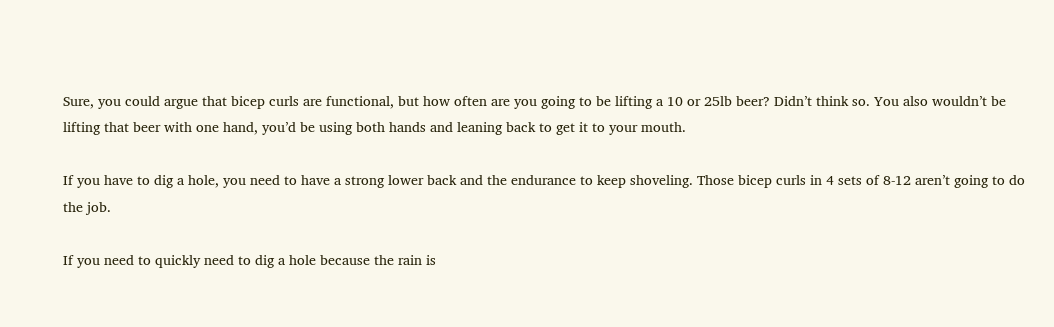Sure, you could argue that bicep curls are functional, but how often are you going to be lifting a 10 or 25lb beer? Didn’t think so. You also wouldn’t be lifting that beer with one hand, you’d be using both hands and leaning back to get it to your mouth.

If you have to dig a hole, you need to have a strong lower back and the endurance to keep shoveling. Those bicep curls in 4 sets of 8-12 aren’t going to do the job.

If you need to quickly need to dig a hole because the rain is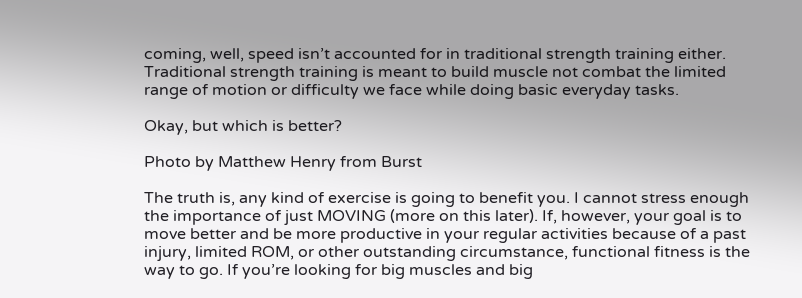coming, well, speed isn’t accounted for in traditional strength training either. Traditional strength training is meant to build muscle not combat the limited range of motion or difficulty we face while doing basic everyday tasks.

Okay, but which is better?

Photo by Matthew Henry from Burst

The truth is, any kind of exercise is going to benefit you. I cannot stress enough the importance of just MOVING (more on this later). If, however, your goal is to move better and be more productive in your regular activities because of a past injury, limited ROM, or other outstanding circumstance, functional fitness is the way to go. If you’re looking for big muscles and big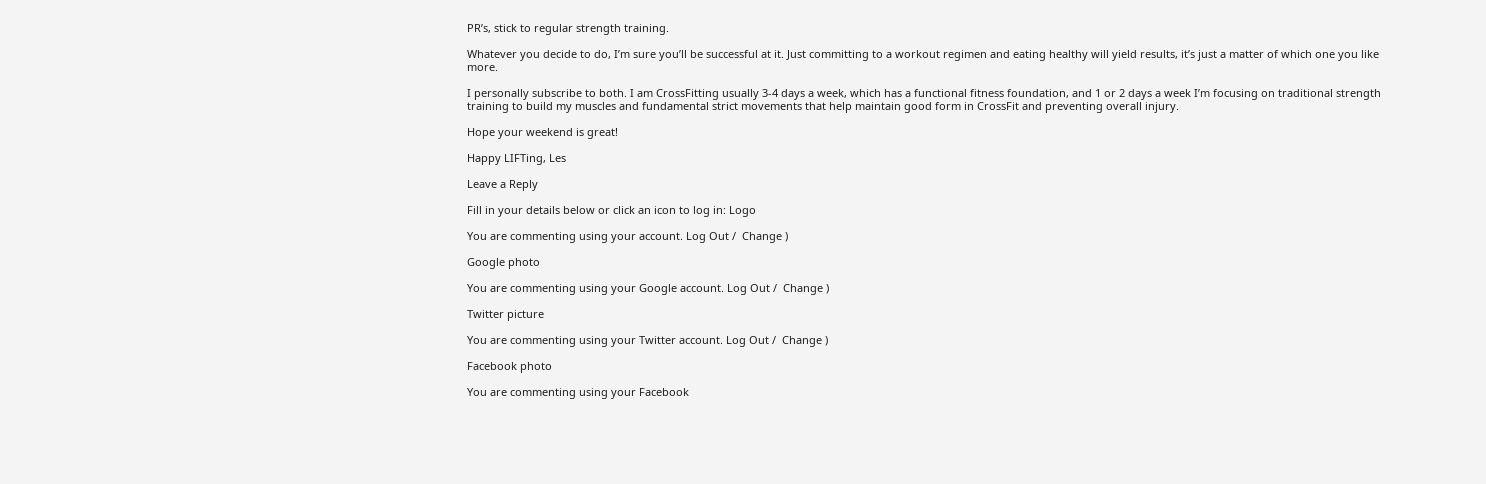PR’s, stick to regular strength training.

Whatever you decide to do, I’m sure you’ll be successful at it. Just committing to a workout regimen and eating healthy will yield results, it’s just a matter of which one you like more.

I personally subscribe to both. I am CrossFitting usually 3-4 days a week, which has a functional fitness foundation, and 1 or 2 days a week I’m focusing on traditional strength training to build my muscles and fundamental strict movements that help maintain good form in CrossFit and preventing overall injury.

Hope your weekend is great!

Happy LIFTing, Les

Leave a Reply

Fill in your details below or click an icon to log in: Logo

You are commenting using your account. Log Out /  Change )

Google photo

You are commenting using your Google account. Log Out /  Change )

Twitter picture

You are commenting using your Twitter account. Log Out /  Change )

Facebook photo

You are commenting using your Facebook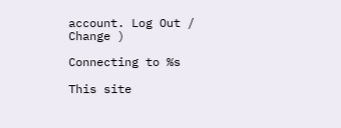account. Log Out /  Change )

Connecting to %s

This site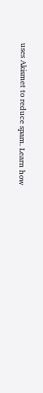uses Akismet to reduce spam. Learn how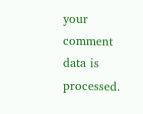your comment data is processed.